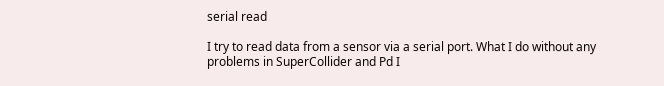serial read

I try to read data from a sensor via a serial port. What I do without any problems in SuperCollider and Pd I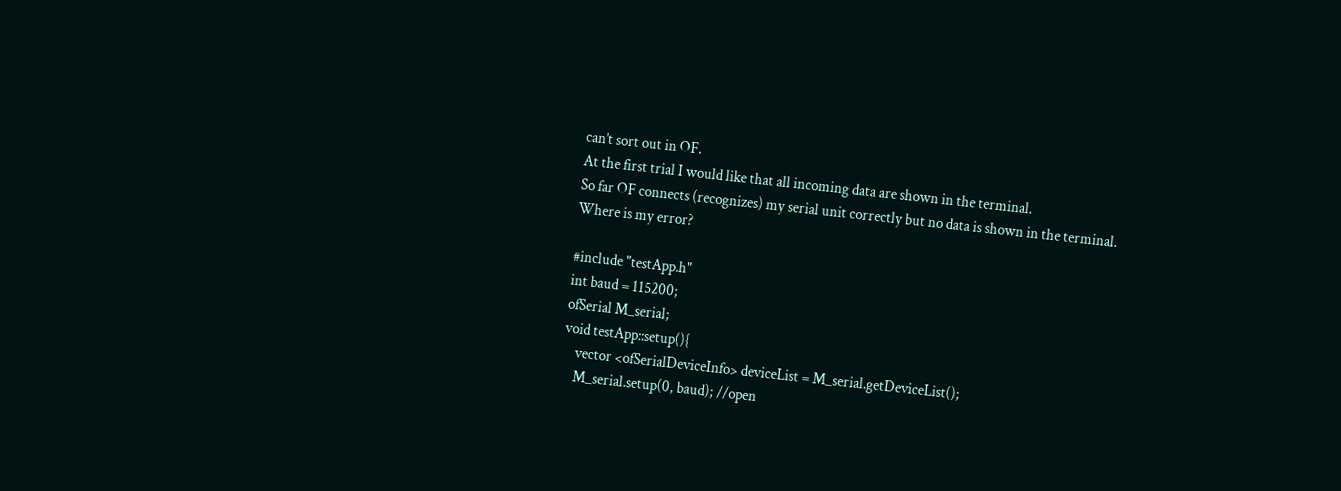can’t sort out in OF.
At the first trial I would like that all incoming data are shown in the terminal.
So far OF connects (recognizes) my serial unit correctly but no data is shown in the terminal.
Where is my error?

#include "testApp.h"
int baud = 115200;
ofSerial M_serial;
void testApp::setup(){
    vector <ofSerialDeviceInfo> deviceList = M_serial.getDeviceList();
    M_serial.setup(0, baud); //open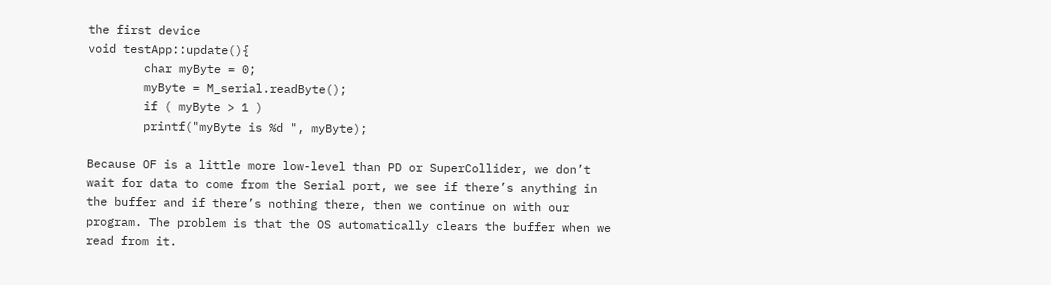the first device
void testApp::update(){
        char myByte = 0;
        myByte = M_serial.readByte();
        if ( myByte > 1 )
        printf("myByte is %d ", myByte);

Because OF is a little more low-level than PD or SuperCollider, we don’t wait for data to come from the Serial port, we see if there’s anything in the buffer and if there’s nothing there, then we continue on with our program. The problem is that the OS automatically clears the buffer when we read from it.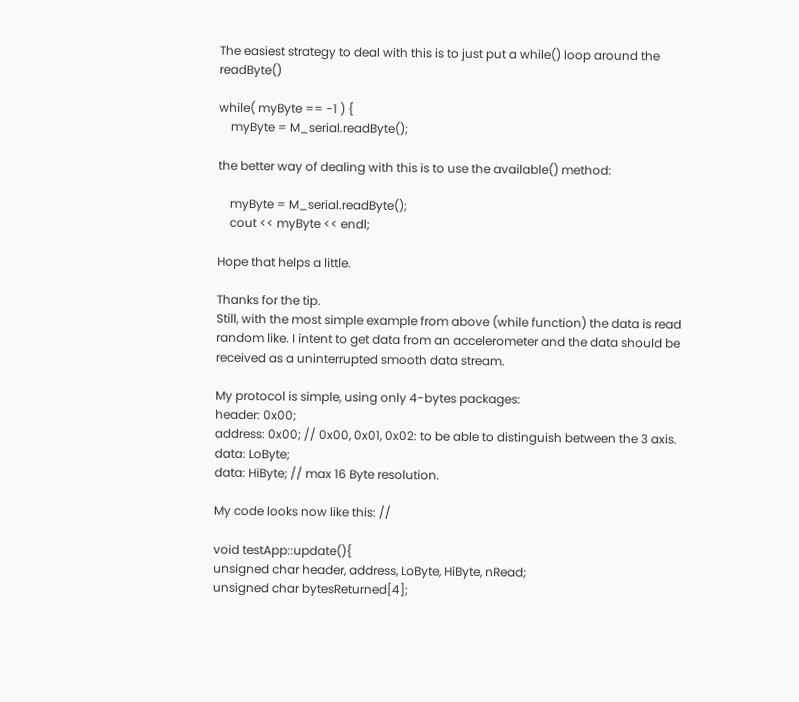The easiest strategy to deal with this is to just put a while() loop around the readByte()

while( myByte == -1 ) {
    myByte = M_serial.readByte();

the better way of dealing with this is to use the available() method:

    myByte = M_serial.readByte();
    cout << myByte << endl;

Hope that helps a little.

Thanks for the tip.
Still, with the most simple example from above (while function) the data is read random like. I intent to get data from an accelerometer and the data should be received as a uninterrupted smooth data stream.

My protocol is simple, using only 4-bytes packages:
header: 0x00;
address: 0x00; // 0x00, 0x01, 0x02: to be able to distinguish between the 3 axis.
data: LoByte;
data: HiByte; // max 16 Byte resolution.

My code looks now like this: //

void testApp::update(){
unsigned char header, address, LoByte, HiByte, nRead;
unsigned char bytesReturned[4];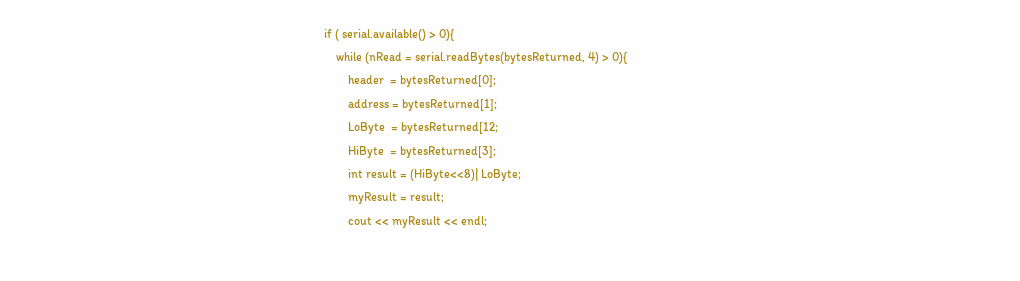if ( serial.available() > 0){
    while (nRead = serial.readBytes(bytesReturned, 4) > 0){
        header  = bytesReturned[0];
        address = bytesReturned[1];
        LoByte  = bytesReturned[12;
        HiByte  = bytesReturned[3];
        int result = (HiByte<<8)| LoByte;
        myResult = result;
        cout << myResult << endl;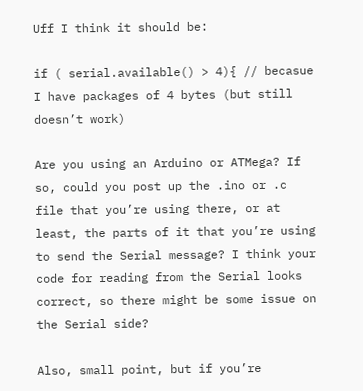Uff I think it should be:

if ( serial.available() > 4){ // becasue I have packages of 4 bytes (but still doesn’t work)

Are you using an Arduino or ATMega? If so, could you post up the .ino or .c file that you’re using there, or at least, the parts of it that you’re using to send the Serial message? I think your code for reading from the Serial looks correct, so there might be some issue on the Serial side?

Also, small point, but if you’re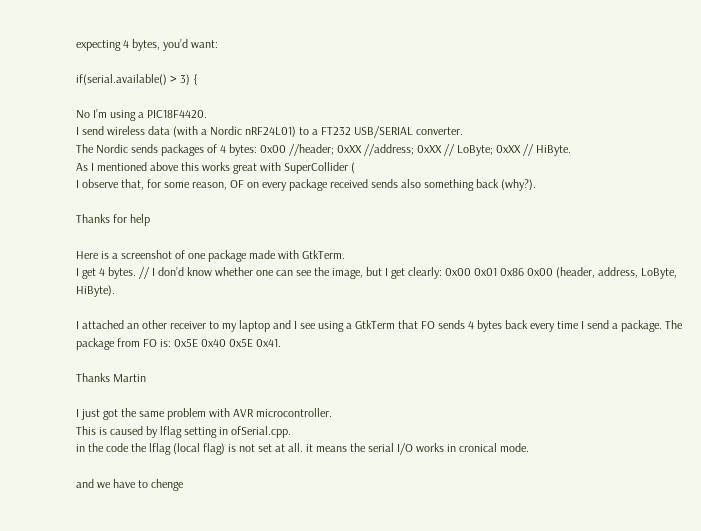expecting 4 bytes, you’d want:

if(serial.available() > 3) {

No I’m using a PIC18F4420.
I send wireless data (with a Nordic nRF24L01) to a FT232 USB/SERIAL converter.
The Nordic sends packages of 4 bytes: 0x00 //header; 0xXX //address; 0xXX // LoByte; 0xXX // HiByte.
As I mentioned above this works great with SuperCollider (
I observe that, for some reason, OF on every package received sends also something back (why?).

Thanks for help

Here is a screenshot of one package made with GtkTerm.
I get 4 bytes. // I don’d know whether one can see the image, but I get clearly: 0x00 0x01 0x86 0x00 (header, address, LoByte, HiByte).

I attached an other receiver to my laptop and I see using a GtkTerm that FO sends 4 bytes back every time I send a package. The package from FO is: 0x5E 0x40 0x5E 0x41.

Thanks Martin

I just got the same problem with AVR microcontroller.
This is caused by lflag setting in ofSerial.cpp.
in the code the lflag (local flag) is not set at all. it means the serial I/O works in cronical mode.

and we have to chenge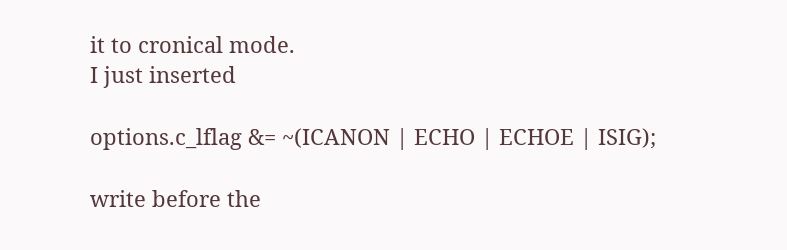it to cronical mode.
I just inserted

options.c_lflag &= ~(ICANON | ECHO | ECHOE | ISIG);

write before the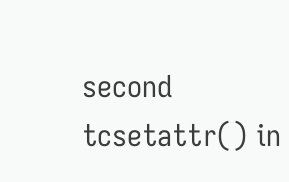second tcsetattr() in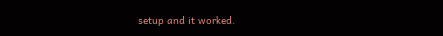setup and it worked.